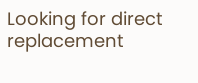Looking for direct replacement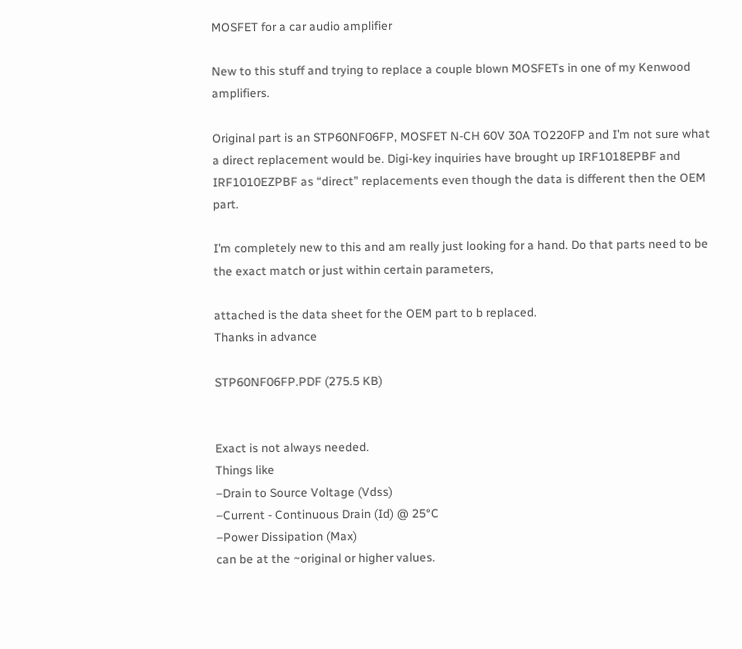MOSFET for a car audio amplifier

New to this stuff and trying to replace a couple blown MOSFETs in one of my Kenwood amplifiers.

Original part is an STP60NF06FP, MOSFET N-CH 60V 30A TO220FP and I’m not sure what a direct replacement would be. Digi-key inquiries have brought up IRF1018EPBF and IRF1010EZPBF as “direct” replacements even though the data is different then the OEM part.

I’m completely new to this and am really just looking for a hand. Do that parts need to be the exact match or just within certain parameters,

attached is the data sheet for the OEM part to b replaced.
Thanks in advance

STP60NF06FP.PDF (275.5 KB)


Exact is not always needed.
Things like
–Drain to Source Voltage (Vdss)
–Current - Continuous Drain (Id) @ 25°C
–Power Dissipation (Max)
can be at the ~original or higher values.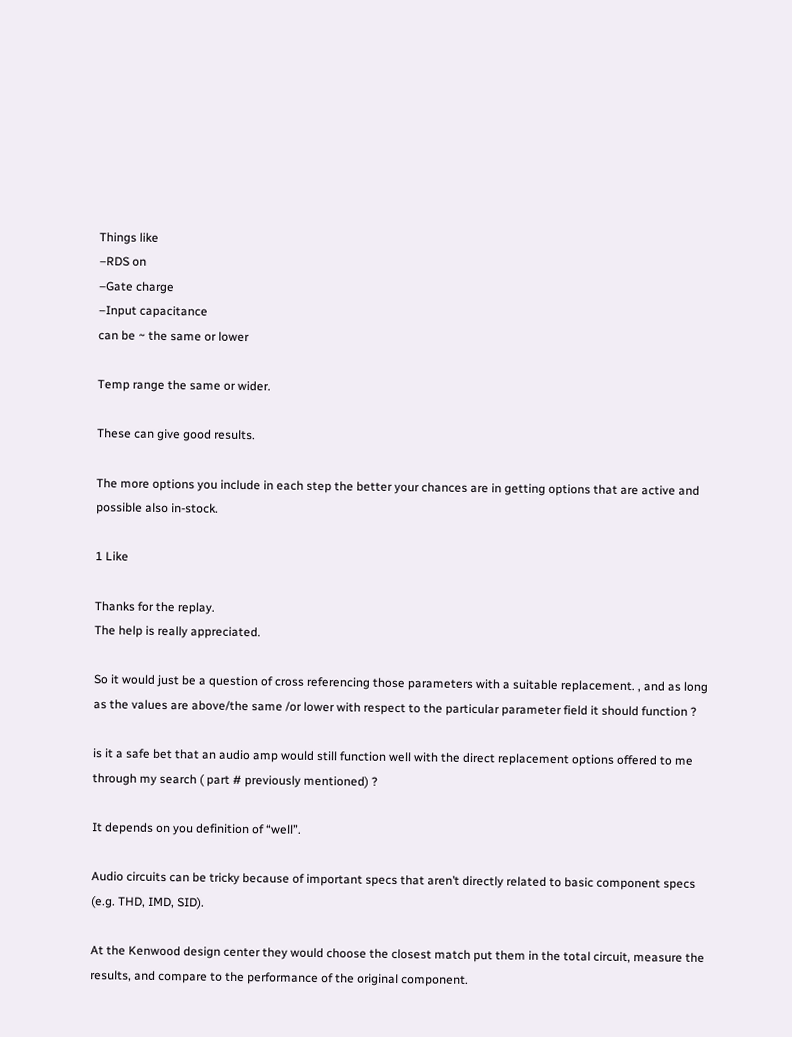Things like
–RDS on
–Gate charge
–Input capacitance
can be ~ the same or lower

Temp range the same or wider.

These can give good results.

The more options you include in each step the better your chances are in getting options that are active and possible also in-stock.

1 Like

Thanks for the replay.
The help is really appreciated.

So it would just be a question of cross referencing those parameters with a suitable replacement. , and as long as the values are above/the same /or lower with respect to the particular parameter field it should function ?

is it a safe bet that an audio amp would still function well with the direct replacement options offered to me through my search ( part # previously mentioned) ?

It depends on you definition of “well”.

Audio circuits can be tricky because of important specs that aren’t directly related to basic component specs (e.g. THD, IMD, SID).

At the Kenwood design center they would choose the closest match put them in the total circuit, measure the results, and compare to the performance of the original component.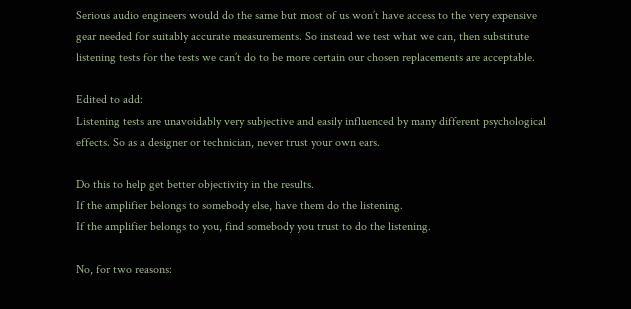Serious audio engineers would do the same but most of us won’t have access to the very expensive gear needed for suitably accurate measurements. So instead we test what we can, then substitute listening tests for the tests we can’t do to be more certain our chosen replacements are acceptable.

Edited to add:
Listening tests are unavoidably very subjective and easily influenced by many different psychological effects. So as a designer or technician, never trust your own ears.

Do this to help get better objectivity in the results.
If the amplifier belongs to somebody else, have them do the listening.
If the amplifier belongs to you, find somebody you trust to do the listening.

No, for two reasons: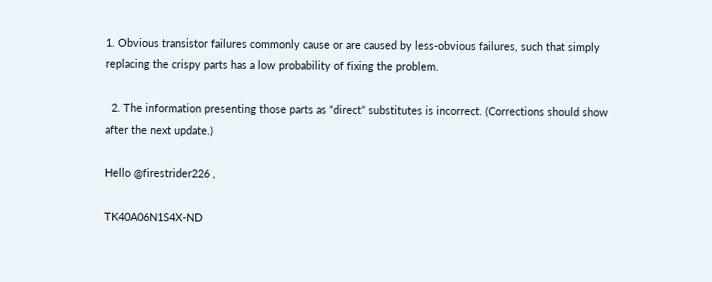1. Obvious transistor failures commonly cause or are caused by less-obvious failures, such that simply replacing the crispy parts has a low probability of fixing the problem.

  2. The information presenting those parts as “direct” substitutes is incorrect. (Corrections should show after the next update.)

Hello @firestrider226 ,

TK40A06N1S4X-ND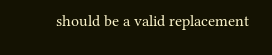should be a valid replacement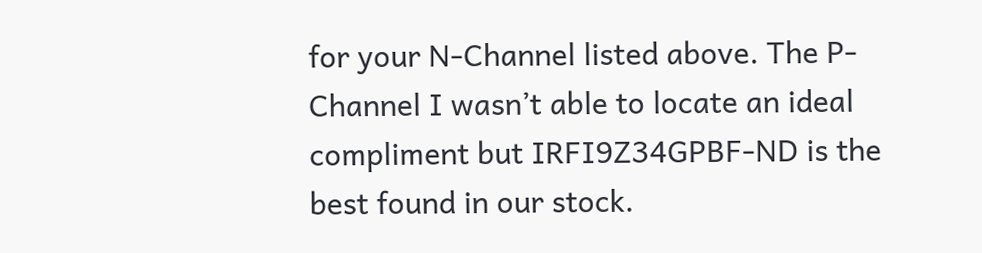for your N-Channel listed above. The P-Channel I wasn’t able to locate an ideal compliment but IRFI9Z34GPBF-ND is the best found in our stock.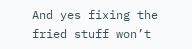And yes fixing the fried stuff won’t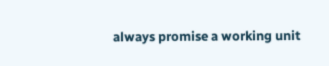always promise a working unit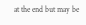at the end but may be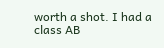worth a shot. I had a class AB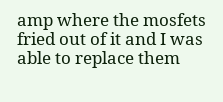amp where the mosfets fried out of it and I was able to replace them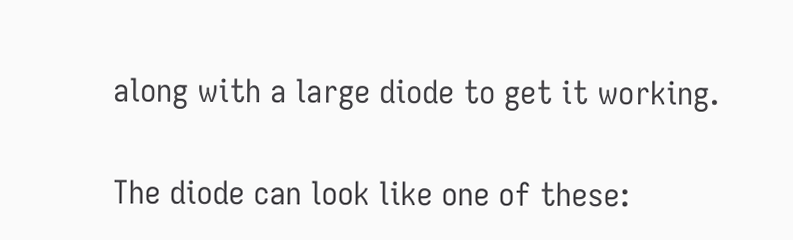along with a large diode to get it working.

The diode can look like one of these: